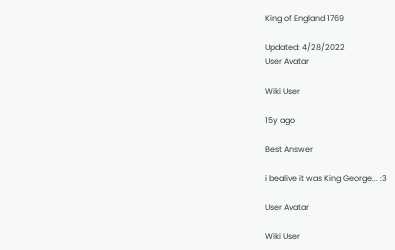King of England 1769

Updated: 4/28/2022
User Avatar

Wiki User

15y ago

Best Answer

i bealive it was King George... :3

User Avatar

Wiki User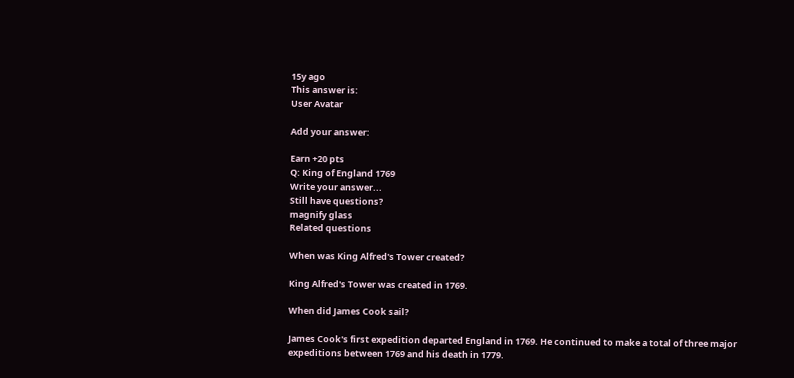15y ago
This answer is:
User Avatar

Add your answer:

Earn +20 pts
Q: King of England 1769
Write your answer...
Still have questions?
magnify glass
Related questions

When was King Alfred's Tower created?

King Alfred's Tower was created in 1769.

When did James Cook sail?

James Cook's first expedition departed England in 1769. He continued to make a total of three major expeditions between 1769 and his death in 1779.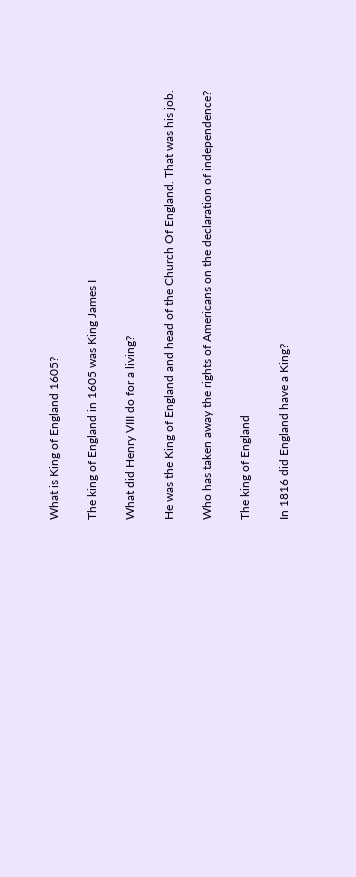What is King of England 1605?

The king of England in 1605 was King James I

What did Henry VIII do for a living?

He was the King of England and head of the Church Of England. That was his job.

Who has taken away the rights of Americans on the declaration of independence?

The king of England

In 1816 did England have a King?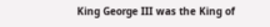King George III was the King of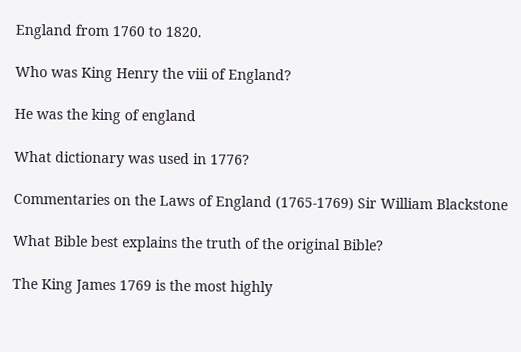England from 1760 to 1820.

Who was King Henry the viii of England?

He was the king of england

What dictionary was used in 1776?

Commentaries on the Laws of England (1765-1769) Sir William Blackstone

What Bible best explains the truth of the original Bible?

The King James 1769 is the most highly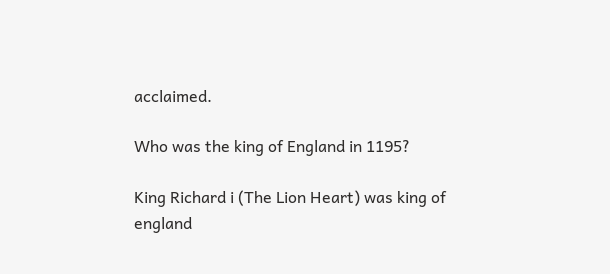acclaimed.

Who was the king of England in 1195?

King Richard i (The Lion Heart) was king of england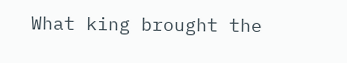What king brought the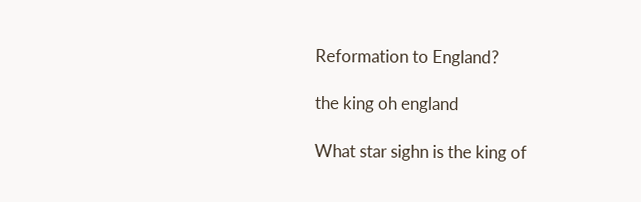Reformation to England?

the king oh england

What star sighn is the king of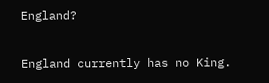England?

England currently has no King.